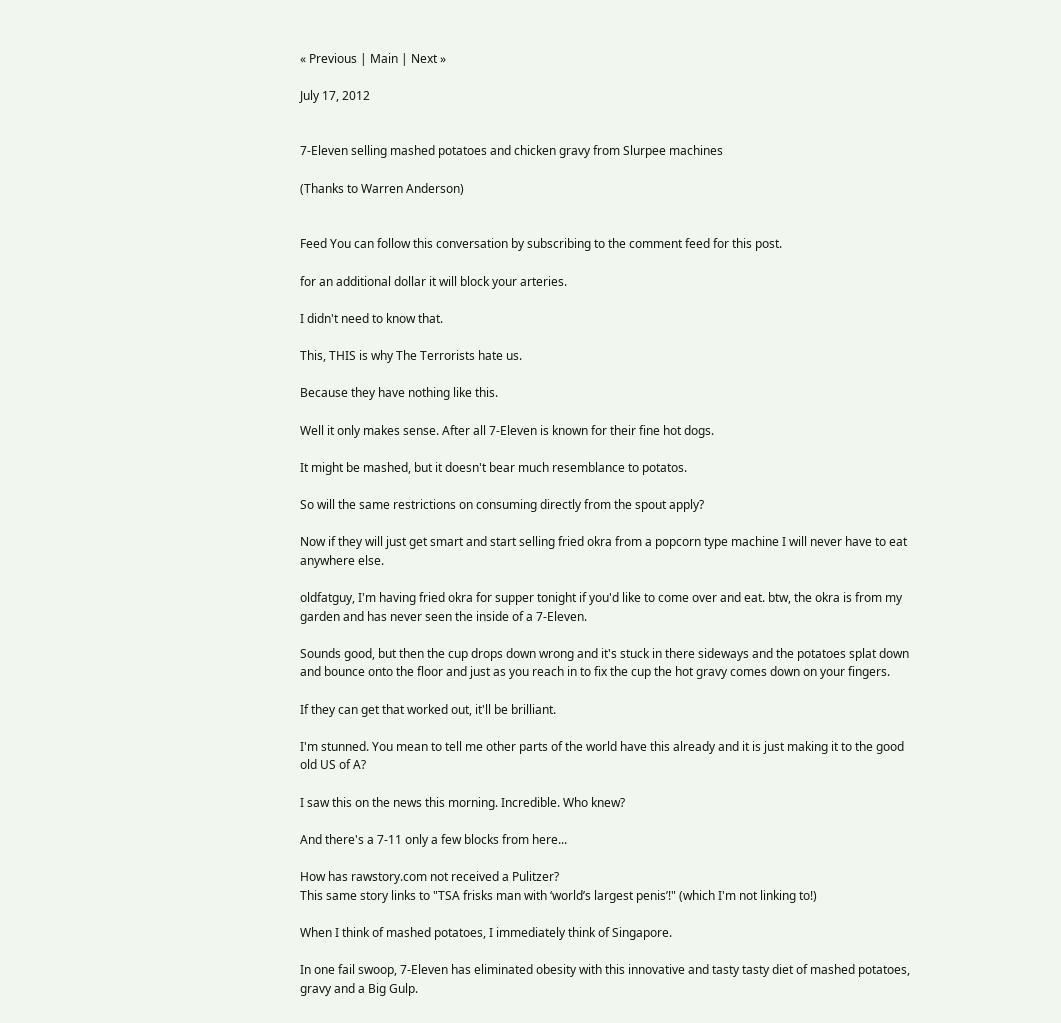« Previous | Main | Next »

July 17, 2012


7-Eleven selling mashed potatoes and chicken gravy from Slurpee machines

(Thanks to Warren Anderson)


Feed You can follow this conversation by subscribing to the comment feed for this post.

for an additional dollar it will block your arteries.

I didn't need to know that.

This, THIS is why The Terrorists hate us.

Because they have nothing like this.

Well it only makes sense. After all 7-Eleven is known for their fine hot dogs.

It might be mashed, but it doesn't bear much resemblance to potatos.

So will the same restrictions on consuming directly from the spout apply?

Now if they will just get smart and start selling fried okra from a popcorn type machine I will never have to eat anywhere else.

oldfatguy, I'm having fried okra for supper tonight if you'd like to come over and eat. btw, the okra is from my garden and has never seen the inside of a 7-Eleven.

Sounds good, but then the cup drops down wrong and it's stuck in there sideways and the potatoes splat down and bounce onto the floor and just as you reach in to fix the cup the hot gravy comes down on your fingers.

If they can get that worked out, it'll be brilliant.

I'm stunned. You mean to tell me other parts of the world have this already and it is just making it to the good old US of A?

I saw this on the news this morning. Incredible. Who knew?

And there's a 7-11 only a few blocks from here...

How has rawstory.com not received a Pulitzer?
This same story links to "TSA frisks man with ‘world’s largest penis’!" (which I'm not linking to!)

When I think of mashed potatoes, I immediately think of Singapore.

In one fail swoop, 7-Eleven has eliminated obesity with this innovative and tasty tasty diet of mashed potatoes, gravy and a Big Gulp.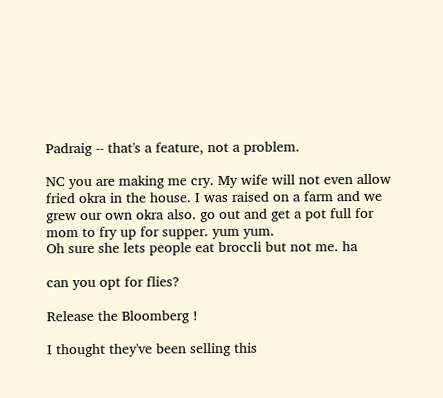Padraig -- that's a feature, not a problem.

NC you are making me cry. My wife will not even allow fried okra in the house. I was raised on a farm and we grew our own okra also. go out and get a pot full for mom to fry up for supper. yum yum.
Oh sure she lets people eat broccli but not me. ha

can you opt for flies?

Release the Bloomberg !

I thought they've been selling this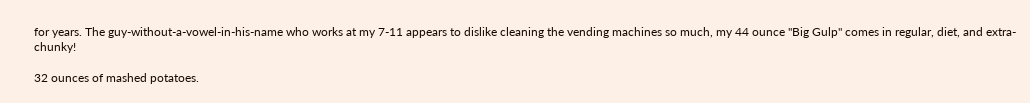for years. The guy-without-a-vowel-in-his-name who works at my 7-11 appears to dislike cleaning the vending machines so much, my 44 ounce "Big Gulp" comes in regular, diet, and extra-chunky!

32 ounces of mashed potatoes.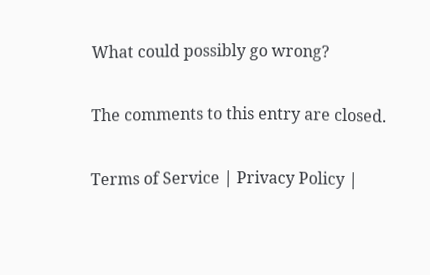What could possibly go wrong?

The comments to this entry are closed.

Terms of Service | Privacy Policy |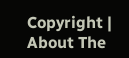Copyright | About The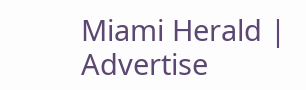Miami Herald | Advertise